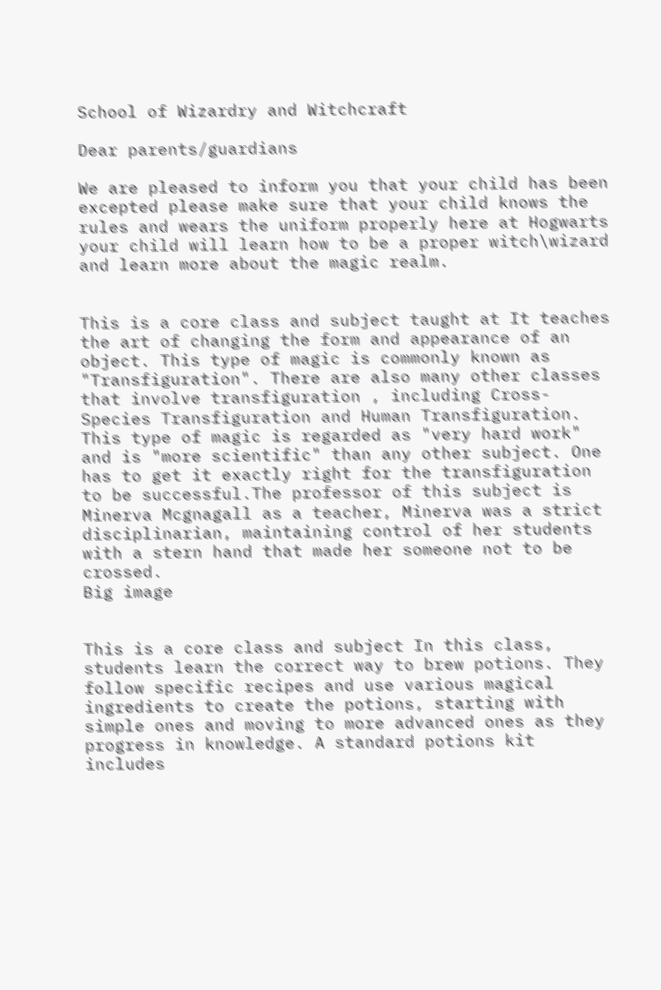School of Wizardry and Witchcraft

Dear parents/guardians

We are pleased to inform you that your child has been excepted please make sure that your child knows the rules and wears the uniform properly here at Hogwarts your child will learn how to be a proper witch\wizard and learn more about the magic realm.


This is a core class and subject taught at It teaches the art of changing the form and appearance of an object. This type of magic is commonly known as "Transfiguration". There are also many other classes that involve transfiguration , including Cross-Species Transfiguration and Human Transfiguration. This type of magic is regarded as "very hard work" and is "more scientific" than any other subject. One has to get it exactly right for the transfiguration to be successful.The professor of this subject is Minerva Mcgnagall as a teacher, Minerva was a strict disciplinarian, maintaining control of her students with a stern hand that made her someone not to be crossed.
Big image


This is a core class and subject In this class, students learn the correct way to brew potions. They follow specific recipes and use various magical ingredients to create the potions, starting with simple ones and moving to more advanced ones as they progress in knowledge. A standard potions kit includes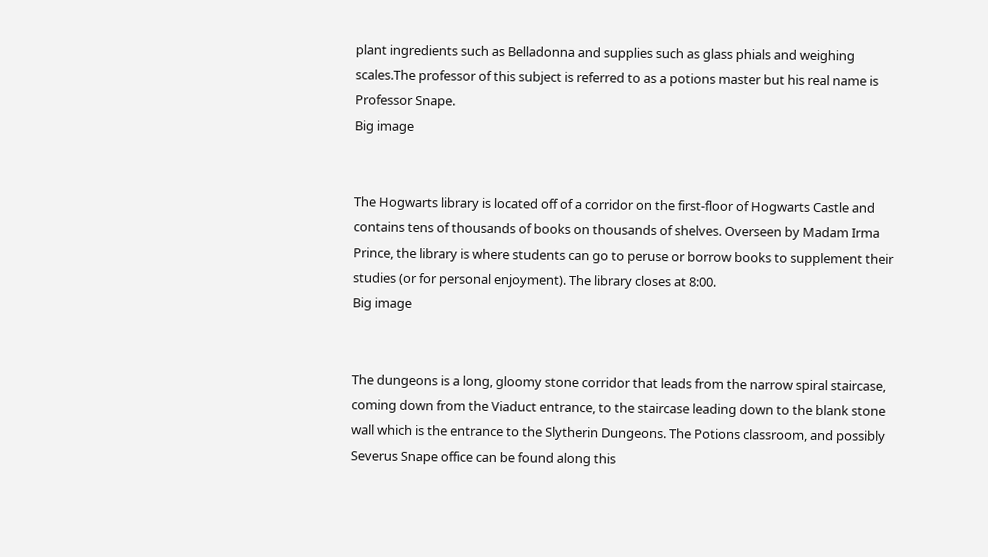plant ingredients such as Belladonna and supplies such as glass phials and weighing scales.The professor of this subject is referred to as a potions master but his real name is Professor Snape.
Big image


The Hogwarts library is located off of a corridor on the first-floor of Hogwarts Castle and contains tens of thousands of books on thousands of shelves. Overseen by Madam Irma Prince, the library is where students can go to peruse or borrow books to supplement their studies (or for personal enjoyment). The library closes at 8:00.
Big image


The dungeons is a long, gloomy stone corridor that leads from the narrow spiral staircase, coming down from the Viaduct entrance, to the staircase leading down to the blank stone wall which is the entrance to the Slytherin Dungeons. The Potions classroom, and possibly Severus Snape office can be found along this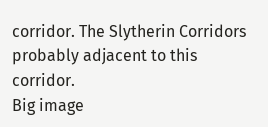corridor. The Slytherin Corridors probably adjacent to this corridor.
Big image